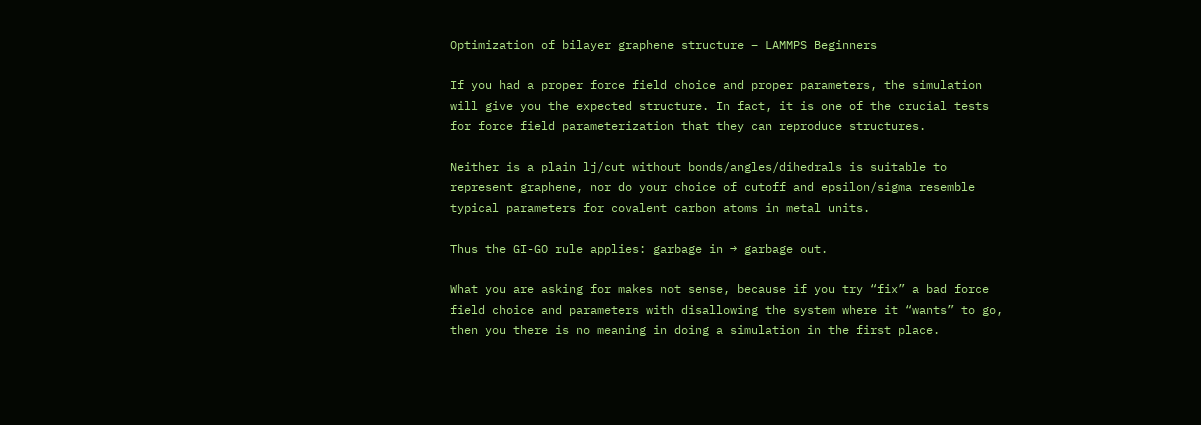Optimization of bilayer graphene structure – LAMMPS Beginners

If you had a proper force field choice and proper parameters, the simulation will give you the expected structure. In fact, it is one of the crucial tests for force field parameterization that they can reproduce structures.

Neither is a plain lj/cut without bonds/angles/dihedrals is suitable to represent graphene, nor do your choice of cutoff and epsilon/sigma resemble typical parameters for covalent carbon atoms in metal units.

Thus the GI-GO rule applies: garbage in → garbage out.

What you are asking for makes not sense, because if you try “fix” a bad force field choice and parameters with disallowing the system where it “wants” to go, then you there is no meaning in doing a simulation in the first place.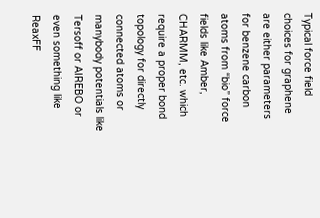Typical force field choices for graphene are either parameters for benzene carbon atoms from “bio” force fields like Amber, CHARMM, etc. which require a proper bond topology for directly connected atoms or manybody potentials like Tersoff or AIREBO or even something like ReaxFF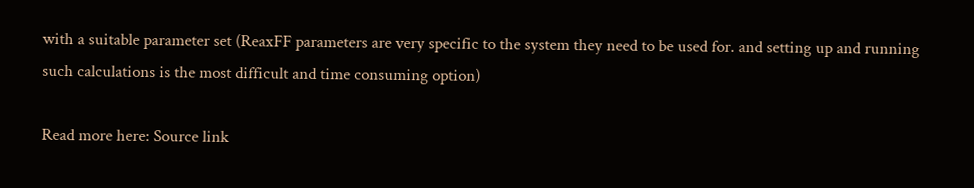with a suitable parameter set (ReaxFF parameters are very specific to the system they need to be used for. and setting up and running such calculations is the most difficult and time consuming option)

Read more here: Source link